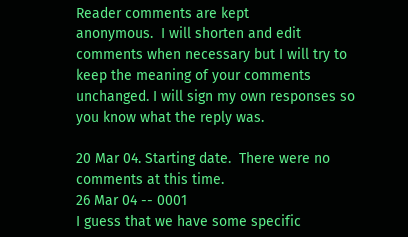Reader comments are kept
anonymous.  I will shorten and edit comments when necessary but I will try to keep the meaning of your comments unchanged. I will sign my own responses so you know what the reply was.

20 Mar 04. Starting date.  There were no comments at this time.
26 Mar 04 -- 0001
I guess that we have some specific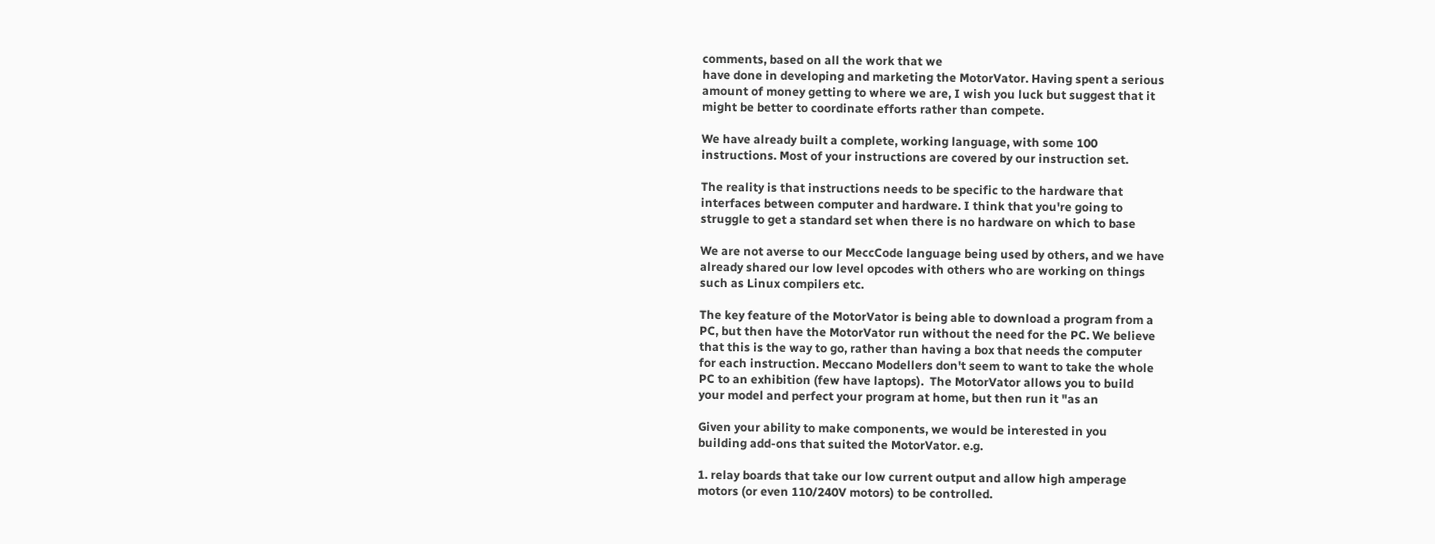comments, based on all the work that we
have done in developing and marketing the MotorVator. Having spent a serious
amount of money getting to where we are, I wish you luck but suggest that it
might be better to coordinate efforts rather than compete.

We have already built a complete, working language, with some 100
instructions. Most of your instructions are covered by our instruction set.

The reality is that instructions needs to be specific to the hardware that
interfaces between computer and hardware. I think that you're going to
struggle to get a standard set when there is no hardware on which to base

We are not averse to our MeccCode language being used by others, and we have
already shared our low level opcodes with others who are working on things
such as Linux compilers etc.

The key feature of the MotorVator is being able to download a program from a
PC, but then have the MotorVator run without the need for the PC. We believe
that this is the way to go, rather than having a box that needs the computer
for each instruction. Meccano Modellers don't seem to want to take the whole
PC to an exhibition (few have laptops).  The MotorVator allows you to build
your model and perfect your program at home, but then run it "as an

Given your ability to make components, we would be interested in you
building add-ons that suited the MotorVator. e.g.

1. relay boards that take our low current output and allow high amperage
motors (or even 110/240V motors) to be controlled.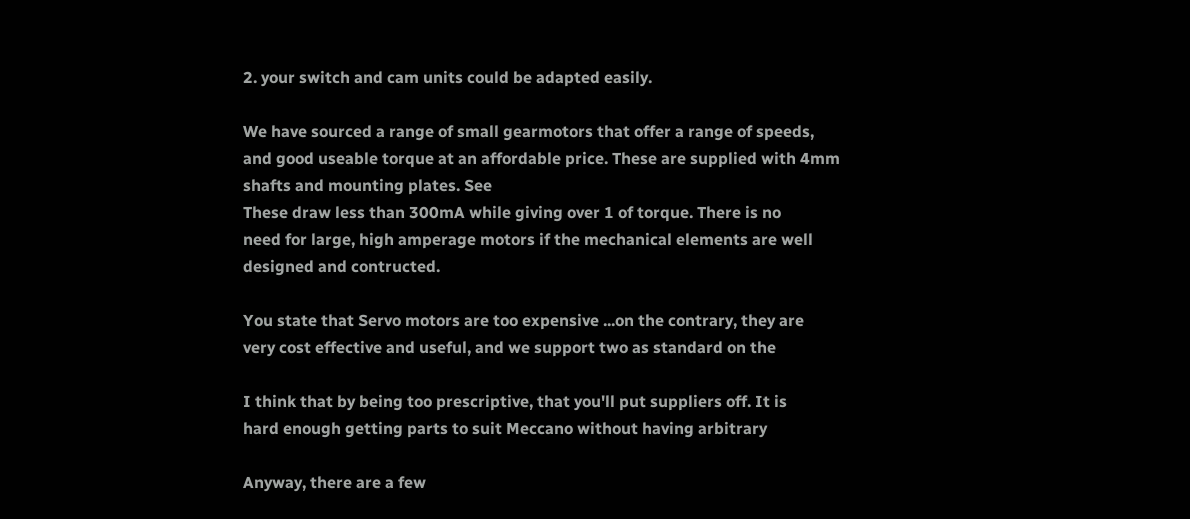2. your switch and cam units could be adapted easily.

We have sourced a range of small gearmotors that offer a range of speeds,
and good useable torque at an affordable price. These are supplied with 4mm
shafts and mounting plates. See
These draw less than 300mA while giving over 1 of torque. There is no
need for large, high amperage motors if the mechanical elements are well
designed and contructed.

You state that Servo motors are too expensive ...on the contrary, they are
very cost effective and useful, and we support two as standard on the

I think that by being too prescriptive, that you'll put suppliers off. It is
hard enough getting parts to suit Meccano without having arbitrary

Anyway, there are a few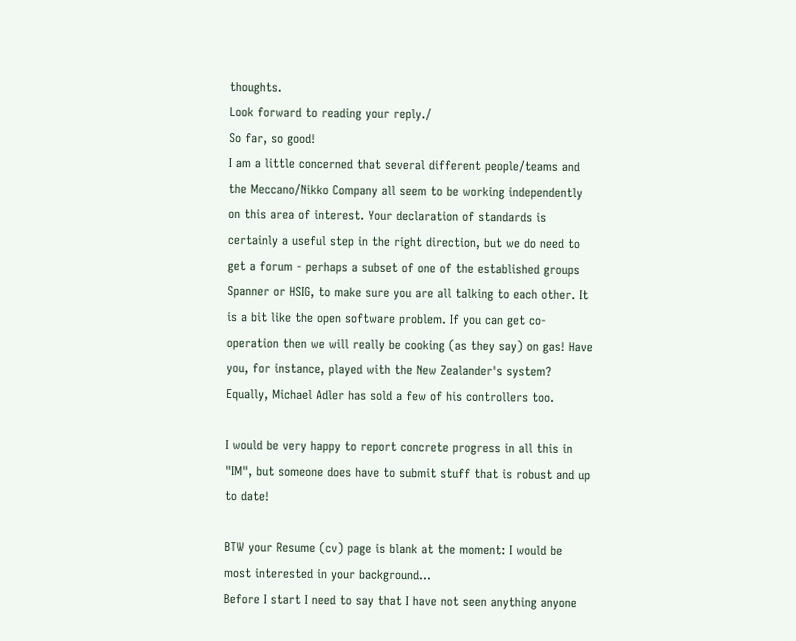thoughts.
Look forward to reading your reply./
So far, so good!
I am a little concerned that several different people/teams and the Meccano/Nikko Company all seem to be working independently on this area of interest. Your declaration of standards is certainly a useful step in the right direction, but we do need to get a forum - perhaps a subset of one of the established groups Spanner or HSIG, to make sure you are all talking to each other. It is a bit like the open software problem. If you can get co-operation then we will really be cooking (as they say) on gas! Have you, for instance, played with the New Zealander's system? Equally, Michael Adler has sold a few of his controllers too.

I would be very happy to report concrete progress in all this in "IM", but someone does have to submit stuff that is robust and up to date!

BTW your Resume (cv) page is blank at the moment: I would be most interested in your background...
Before I start I need to say that I have not seen anything anyone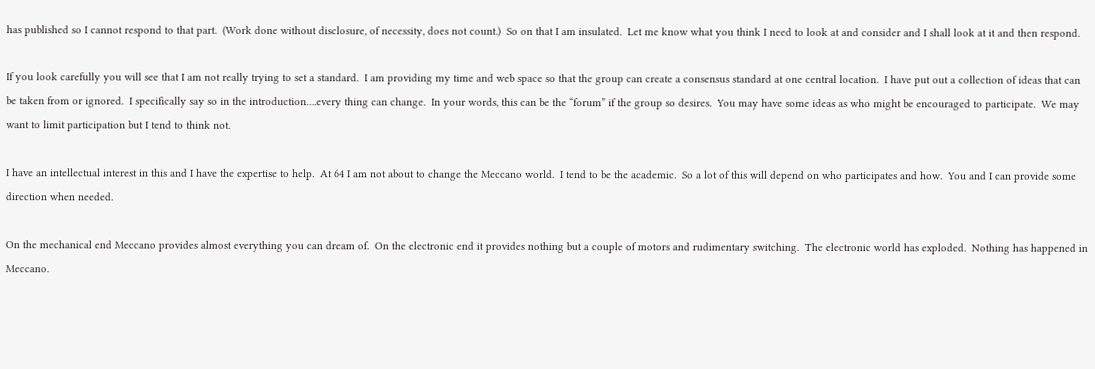has published so I cannot respond to that part.  (Work done without disclosure, of necessity, does not count.)  So on that I am insulated.  Let me know what you think I need to look at and consider and I shall look at it and then respond.

If you look carefully you will see that I am not really trying to set a standard.  I am providing my time and web space so that the group can create a consensus standard at one central location.  I have put out a collection of ideas that can be taken from or ignored.  I specifically say so in the introduction….every thing can change.  In your words, this can be the “forum” if the group so desires.  You may have some ideas as who might be encouraged to participate.  We may want to limit participation but I tend to think not.

I have an intellectual interest in this and I have the expertise to help.  At 64 I am not about to change the Meccano world.  I tend to be the academic.  So a lot of this will depend on who participates and how.  You and I can provide some direction when needed.

On the mechanical end Meccano provides almost everything you can dream of.  On the electronic end it provides nothing but a couple of motors and rudimentary switching.  The electronic world has exploded.  Nothing has happened in Meccano.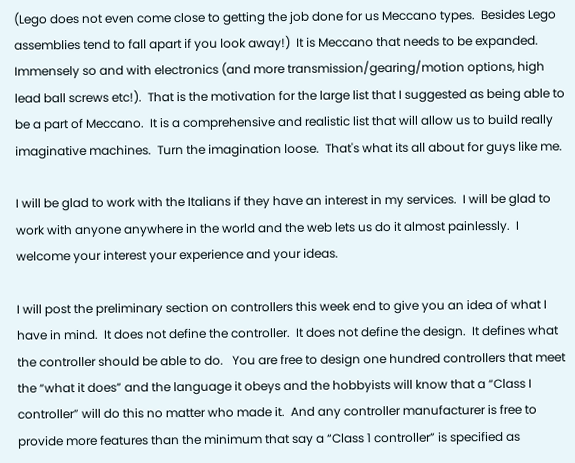(Lego does not even come close to getting the job done for us Meccano types.  Besides Lego assemblies tend to fall apart if you look away!)  It is Meccano that needs to be expanded.  Immensely so and with electronics (and more transmission/gearing/motion options, high lead ball screws etc!).  That is the motivation for the large list that I suggested as being able to be a part of Meccano.  It is a comprehensive and realistic list that will allow us to build really imaginative machines.  Turn the imagination loose.  That's what its all about for guys like me.

I will be glad to work with the Italians if they have an interest in my services.  I will be glad to work with anyone anywhere in the world and the web lets us do it almost painlessly.  I welcome your interest your experience and your ideas.

I will post the preliminary section on controllers this week end to give you an idea of what I have in mind.  It does not define the controller.  It does not define the design.  It defines what the controller should be able to do.   You are free to design one hundred controllers that meet the “what it does” and the language it obeys and the hobbyists will know that a “Class I controller” will do this no matter who made it.  And any controller manufacturer is free to provide more features than the minimum that say a “Class 1 controller” is specified as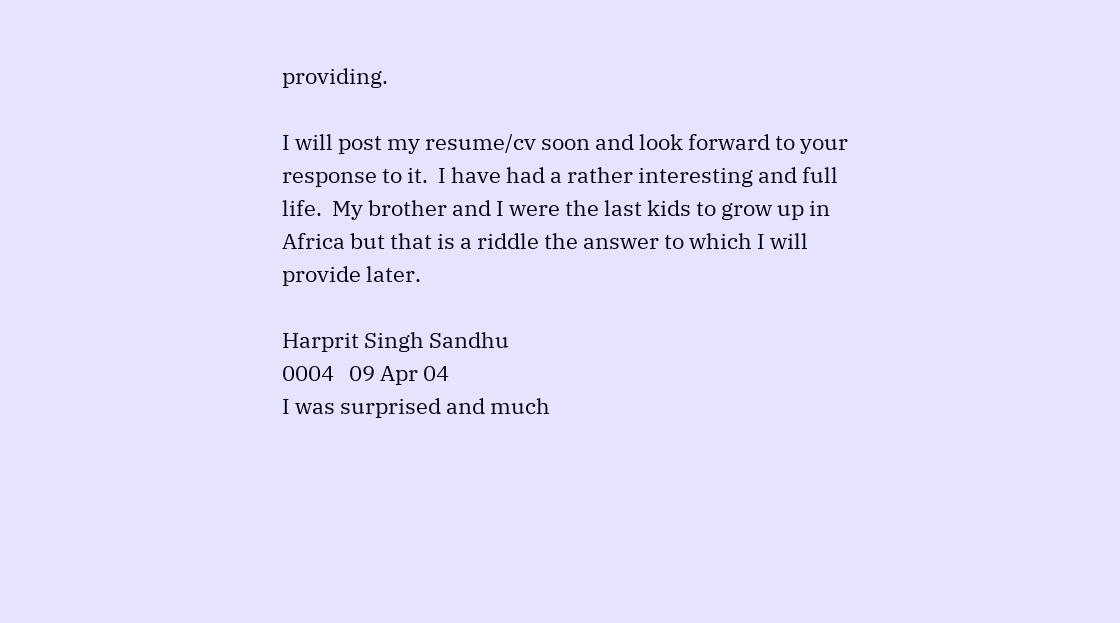providing.

I will post my resume/cv soon and look forward to your response to it.  I have had a rather interesting and full life.  My brother and I were the last kids to grow up in Africa but that is a riddle the answer to which I will provide later.

Harprit Singh Sandhu
0004   09 Apr 04
I was surprised and much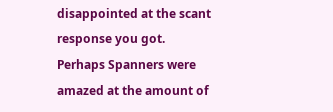disappointed at the scant response you got.  Perhaps Spanners were amazed at the amount of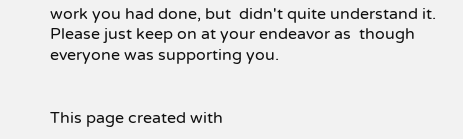work you had done, but  didn't quite understand it. Please just keep on at your endeavor as  though everyone was supporting you.


This page created with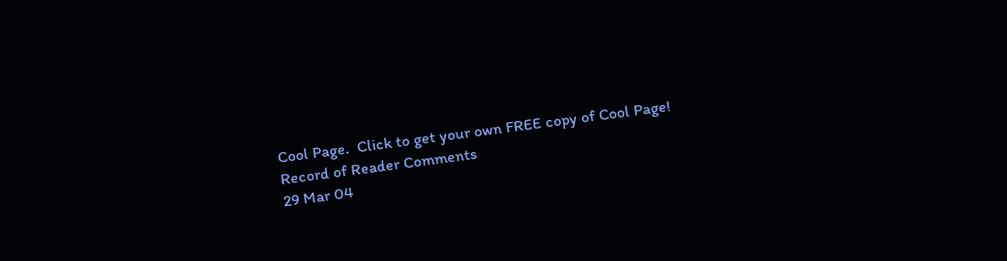Cool Page.  Click to get your own FREE copy of Cool Page!
Record of Reader Comments
29 Mar 04